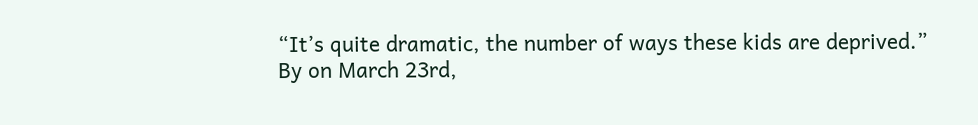“It’s quite dramatic, the number of ways these kids are deprived.”
By on March 23rd,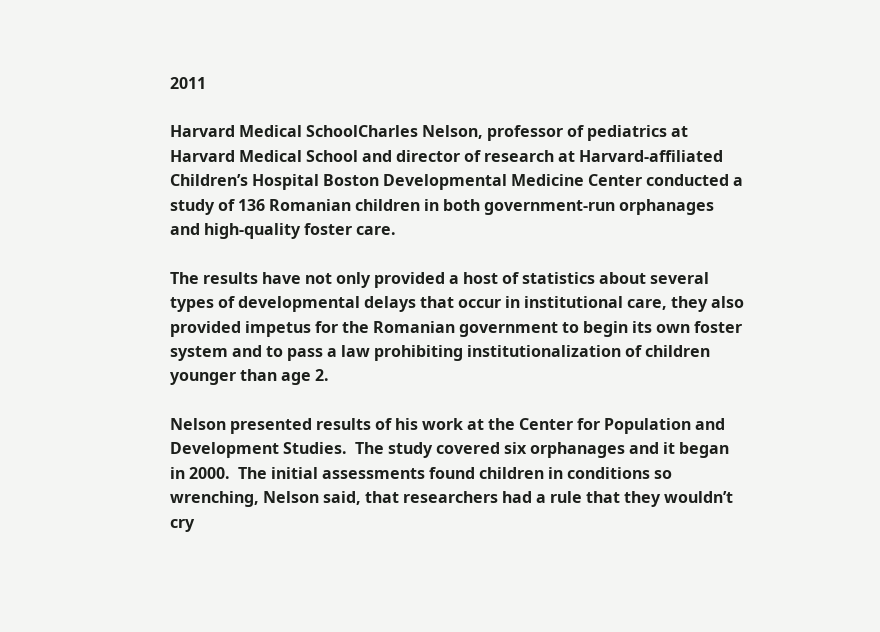2011

Harvard Medical SchoolCharles Nelson, professor of pediatrics at Harvard Medical School and director of research at Harvard-affiliated Children’s Hospital Boston Developmental Medicine Center conducted a study of 136 Romanian children in both government-run orphanages and high-quality foster care.

The results have not only provided a host of statistics about several types of developmental delays that occur in institutional care, they also provided impetus for the Romanian government to begin its own foster system and to pass a law prohibiting institutionalization of children younger than age 2.

Nelson presented results of his work at the Center for Population and Development Studies.  The study covered six orphanages and it began in 2000.  The initial assessments found children in conditions so wrenching, Nelson said, that researchers had a rule that they wouldn’t cry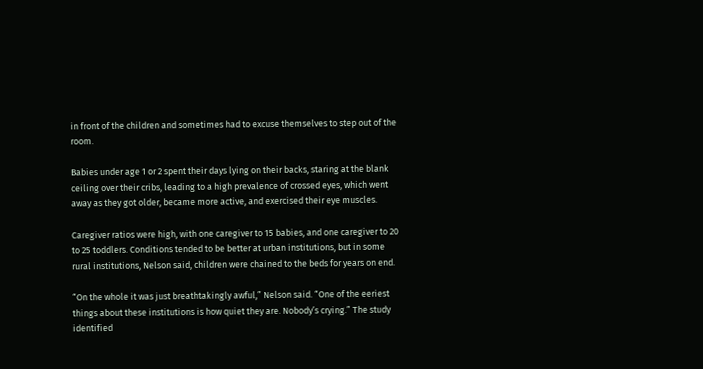in front of the children and sometimes had to excuse themselves to step out of the room.

Babies under age 1 or 2 spent their days lying on their backs, staring at the blank ceiling over their cribs, leading to a high prevalence of crossed eyes, which went away as they got older, became more active, and exercised their eye muscles.

Caregiver ratios were high, with one caregiver to 15 babies, and one caregiver to 20 to 25 toddlers. Conditions tended to be better at urban institutions, but in some rural institutions, Nelson said, children were chained to the beds for years on end.

“On the whole it was just breathtakingly awful,” Nelson said. “One of the eeriest things about these institutions is how quiet they are. Nobody’s crying.” The study identified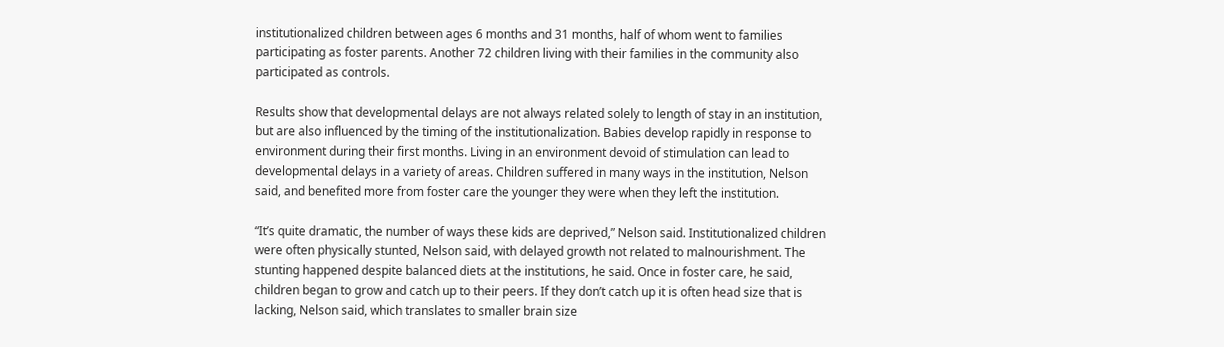institutionalized children between ages 6 months and 31 months, half of whom went to families participating as foster parents. Another 72 children living with their families in the community also participated as controls.

Results show that developmental delays are not always related solely to length of stay in an institution, but are also influenced by the timing of the institutionalization. Babies develop rapidly in response to environment during their first months. Living in an environment devoid of stimulation can lead to developmental delays in a variety of areas. Children suffered in many ways in the institution, Nelson said, and benefited more from foster care the younger they were when they left the institution.

“It’s quite dramatic, the number of ways these kids are deprived,” Nelson said. Institutionalized children were often physically stunted, Nelson said, with delayed growth not related to malnourishment. The stunting happened despite balanced diets at the institutions, he said. Once in foster care, he said, children began to grow and catch up to their peers. If they don’t catch up it is often head size that is lacking, Nelson said, which translates to smaller brain size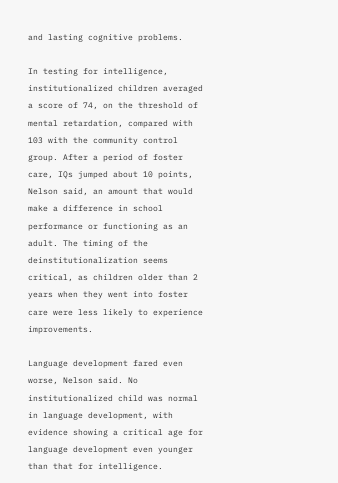and lasting cognitive problems.

In testing for intelligence, institutionalized children averaged a score of 74, on the threshold of mental retardation, compared with 103 with the community control group. After a period of foster care, IQs jumped about 10 points, Nelson said, an amount that would make a difference in school performance or functioning as an adult. The timing of the deinstitutionalization seems critical, as children older than 2 years when they went into foster care were less likely to experience improvements.

Language development fared even worse, Nelson said. No institutionalized child was normal in language development, with evidence showing a critical age for language development even younger than that for intelligence.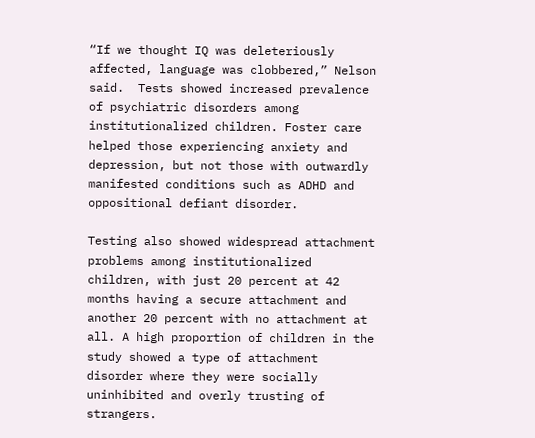“If we thought IQ was deleteriously affected, language was clobbered,” Nelson said.  Tests showed increased prevalence of psychiatric disorders among institutionalized children. Foster care helped those experiencing anxiety and depression, but not those with outwardly manifested conditions such as ADHD and oppositional defiant disorder.

Testing also showed widespread attachment problems among institutionalized children, with just 20 percent at 42 months having a secure attachment and another 20 percent with no attachment at all. A high proportion of children in the study showed a type of attachment disorder where they were socially uninhibited and overly trusting of strangers.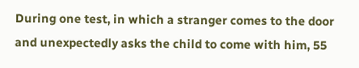During one test, in which a stranger comes to the door and unexpectedly asks the child to come with him, 55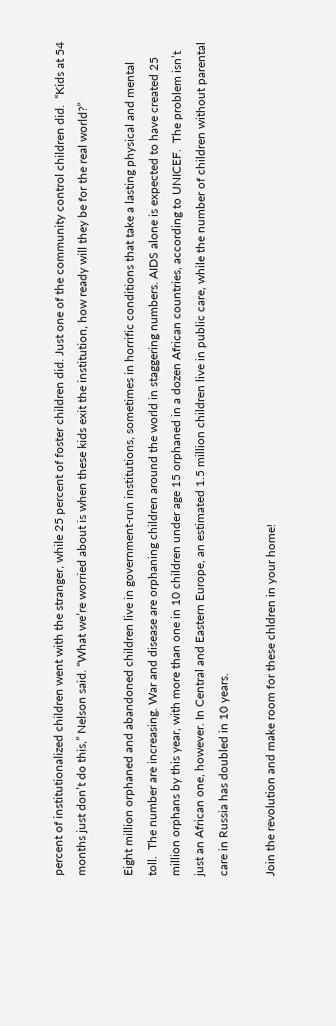percent of institutionalized children went with the stranger, while 25 percent of foster children did. Just one of the community control children did.  “Kids at 54 months just don’t do this,” Nelson said. “What we’re worried about is when these kids exit the institution, how ready will they be for the real world?”

Eight million orphaned and abandoned children live in government-run institutions, sometimes in horrific conditions that take a lasting physical and mental toll.  The number are increasing. War and disease are orphaning children around the world in staggering numbers. AIDS alone is expected to have created 25 million orphans by this year, with more than one in 10 children under age 15 orphaned in a dozen African countries, according to UNICEF.  The problem isn’t just an African one, however. In Central and Eastern Europe, an estimated 1.5 million children live in public care, while the number of children without parental care in Russia has doubled in 10 years.

Join the revolution and make room for these chldren in your home!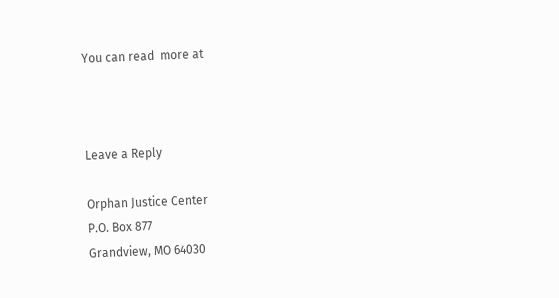You can read  more at



Leave a Reply

Orphan Justice Center
P.O. Box 877
Grandview, MO 64030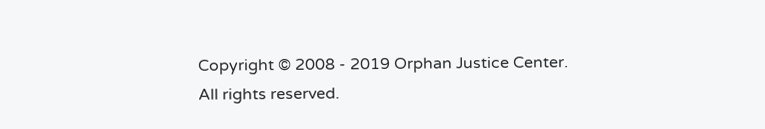Copyright © 2008 - 2019 Orphan Justice Center.
All rights reserved.